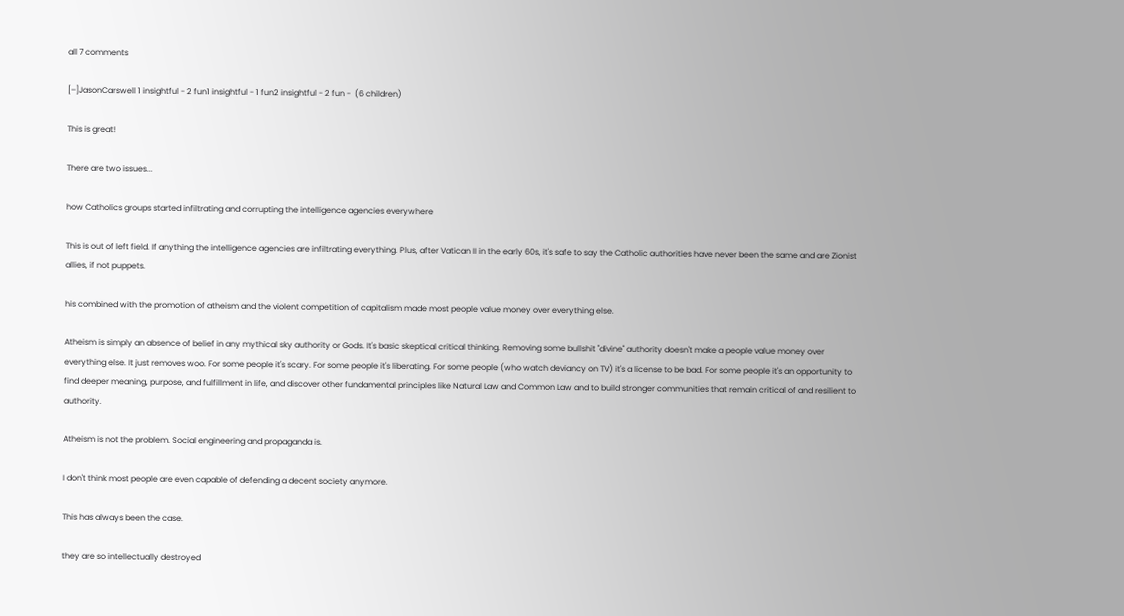all 7 comments

[–]JasonCarswell 1 insightful - 2 fun1 insightful - 1 fun2 insightful - 2 fun -  (6 children)

This is great!

There are two issues...

how Catholics groups started infiltrating and corrupting the intelligence agencies everywhere

This is out of left field. If anything the intelligence agencies are infiltrating everything. Plus, after Vatican II in the early 60s, it's safe to say the Catholic authorities have never been the same and are Zionist allies, if not puppets.

his combined with the promotion of atheism and the violent competition of capitalism made most people value money over everything else.

Atheism is simply an absence of belief in any mythical sky authority or Gods. It's basic skeptical critical thinking. Removing some bullshit "divine" authority doesn't make a people value money over everything else. It just removes woo. For some people it's scary. For some people it's liberating. For some people (who watch deviancy on TV) it's a license to be bad. For some people it's an opportunity to find deeper meaning, purpose, and fulfillment in life, and discover other fundamental principles like Natural Law and Common Law and to build stronger communities that remain critical of and resilient to authority.

Atheism is not the problem. Social engineering and propaganda is.

I don't think most people are even capable of defending a decent society anymore.

This has always been the case.

they are so intellectually destroyed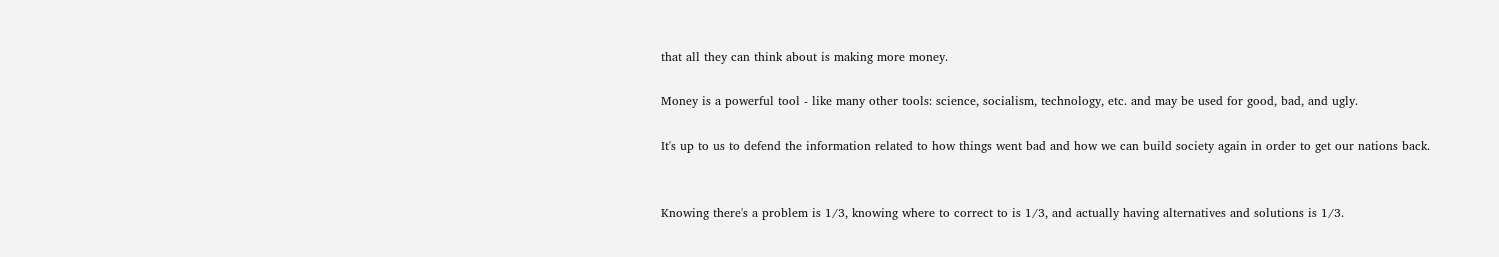that all they can think about is making more money.

Money is a powerful tool - like many other tools: science, socialism, technology, etc. and may be used for good, bad, and ugly.

It's up to us to defend the information related to how things went bad and how we can build society again in order to get our nations back.


Knowing there's a problem is 1/3, knowing where to correct to is 1/3, and actually having alternatives and solutions is 1/3.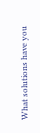What solutions have you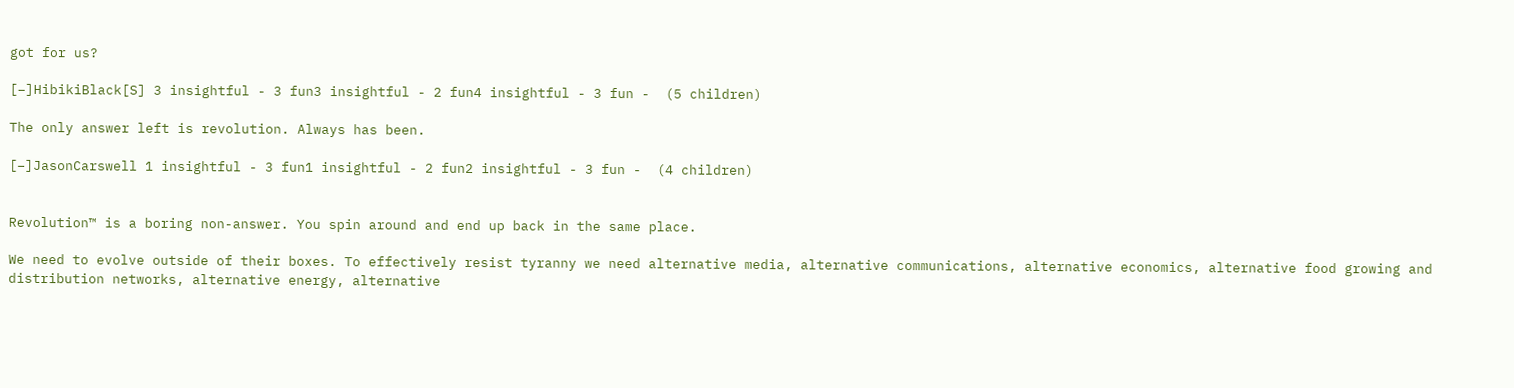got for us?

[–]HibikiBlack[S] 3 insightful - 3 fun3 insightful - 2 fun4 insightful - 3 fun -  (5 children)

The only answer left is revolution. Always has been.

[–]JasonCarswell 1 insightful - 3 fun1 insightful - 2 fun2 insightful - 3 fun -  (4 children)


Revolution™ is a boring non-answer. You spin around and end up back in the same place.

We need to evolve outside of their boxes. To effectively resist tyranny we need alternative media, alternative communications, alternative economics, alternative food growing and distribution networks, alternative energy, alternative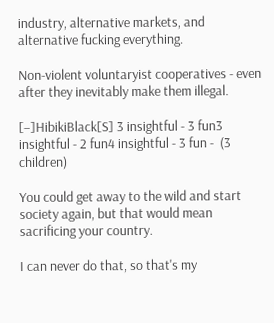industry, alternative markets, and alternative fucking everything.

Non-violent voluntaryist cooperatives - even after they inevitably make them illegal.

[–]HibikiBlack[S] 3 insightful - 3 fun3 insightful - 2 fun4 insightful - 3 fun -  (3 children)

You could get away to the wild and start society again, but that would mean sacrificing your country.

I can never do that, so that's my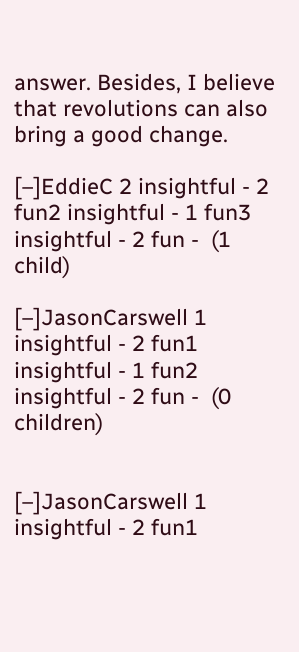answer. Besides, I believe that revolutions can also bring a good change.

[–]EddieC 2 insightful - 2 fun2 insightful - 1 fun3 insightful - 2 fun -  (1 child)

[–]JasonCarswell 1 insightful - 2 fun1 insightful - 1 fun2 insightful - 2 fun -  (0 children)


[–]JasonCarswell 1 insightful - 2 fun1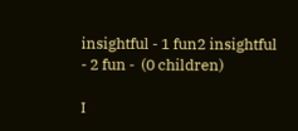insightful - 1 fun2 insightful - 2 fun -  (0 children)

I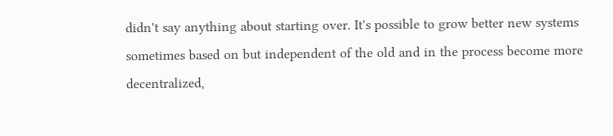didn't say anything about starting over. It's possible to grow better new systems sometimes based on but independent of the old and in the process become more decentralized,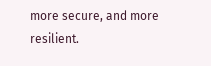more secure, and more resilient.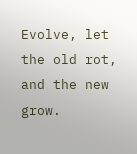Evolve, let the old rot, and the new grow.